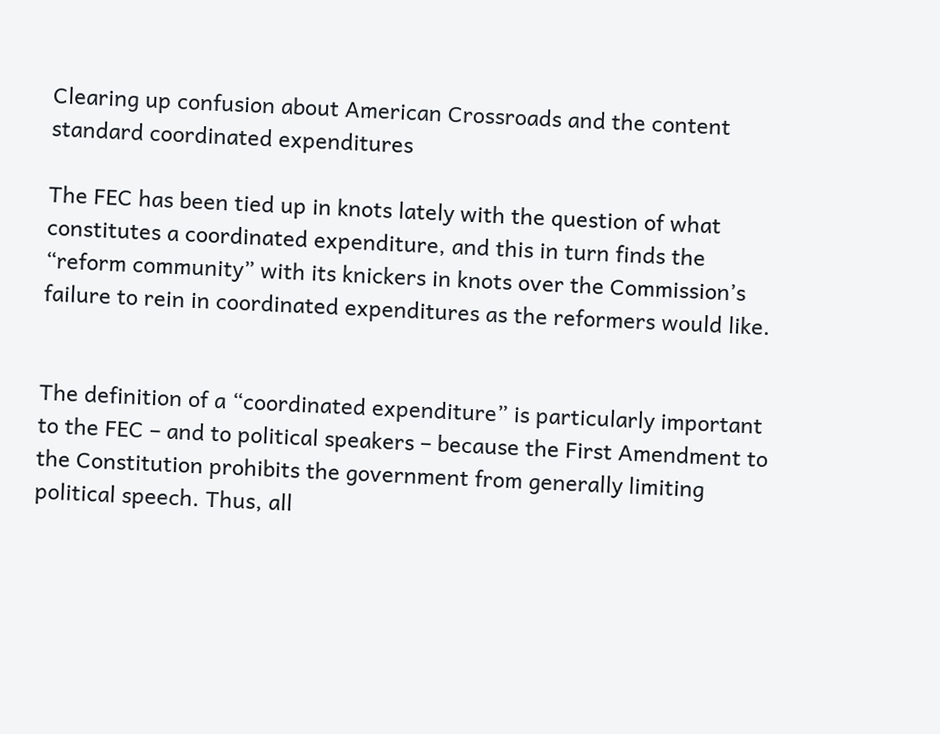Clearing up confusion about American Crossroads and the content standard coordinated expenditures

The FEC has been tied up in knots lately with the question of what constitutes a coordinated expenditure, and this in turn finds the “reform community” with its knickers in knots over the Commission’s failure to rein in coordinated expenditures as the reformers would like.


The definition of a “coordinated expenditure” is particularly important to the FEC – and to political speakers – because the First Amendment to the Constitution prohibits the government from generally limiting political speech. Thus, all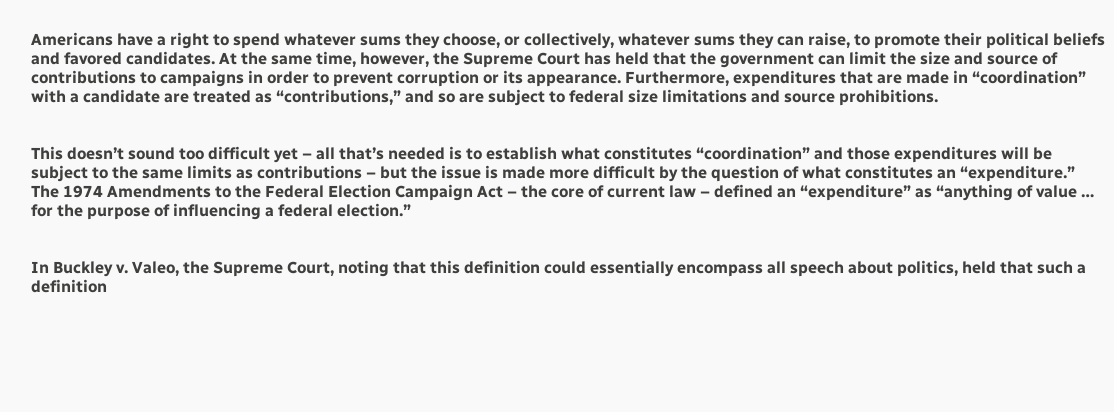Americans have a right to spend whatever sums they choose, or collectively, whatever sums they can raise, to promote their political beliefs and favored candidates. At the same time, however, the Supreme Court has held that the government can limit the size and source of contributions to campaigns in order to prevent corruption or its appearance. Furthermore, expenditures that are made in “coordination” with a candidate are treated as “contributions,” and so are subject to federal size limitations and source prohibitions.


This doesn’t sound too difficult yet – all that’s needed is to establish what constitutes “coordination” and those expenditures will be subject to the same limits as contributions – but the issue is made more difficult by the question of what constitutes an “expenditure.”  The 1974 Amendments to the Federal Election Campaign Act – the core of current law – defined an “expenditure” as “anything of value … for the purpose of influencing a federal election.”


In Buckley v. Valeo, the Supreme Court, noting that this definition could essentially encompass all speech about politics, held that such a definition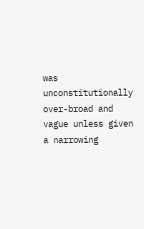was unconstitutionally over-broad and vague unless given a narrowing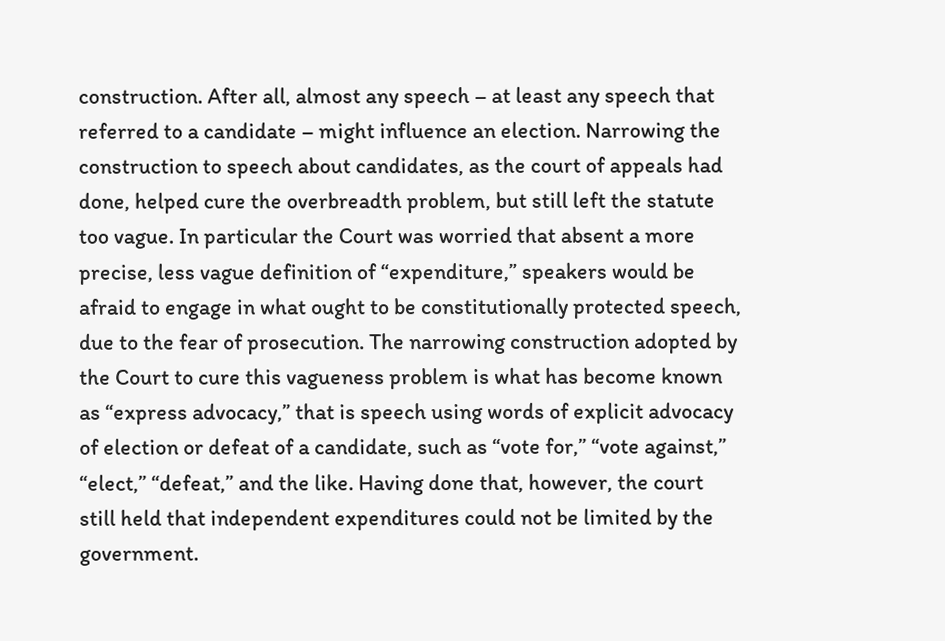construction. After all, almost any speech – at least any speech that referred to a candidate – might influence an election. Narrowing the construction to speech about candidates, as the court of appeals had done, helped cure the overbreadth problem, but still left the statute too vague. In particular the Court was worried that absent a more precise, less vague definition of “expenditure,” speakers would be afraid to engage in what ought to be constitutionally protected speech, due to the fear of prosecution. The narrowing construction adopted by the Court to cure this vagueness problem is what has become known as “express advocacy,” that is speech using words of explicit advocacy of election or defeat of a candidate, such as “vote for,” “vote against,” “elect,” “defeat,” and the like. Having done that, however, the court still held that independent expenditures could not be limited by the government.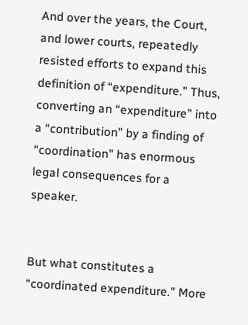And over the years, the Court, and lower courts, repeatedly resisted efforts to expand this definition of “expenditure.” Thus, converting an “expenditure” into a “contribution” by a finding of “coordination” has enormous legal consequences for a speaker.


But what constitutes a “coordinated expenditure.” More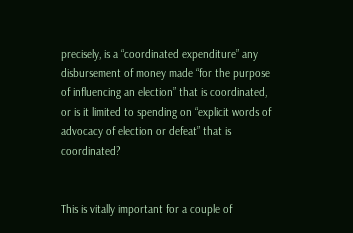precisely, is a “coordinated expenditure” any disbursement of money made “for the purpose of influencing an election” that is coordinated, or is it limited to spending on “explicit words of advocacy of election or defeat” that is  coordinated?


This is vitally important for a couple of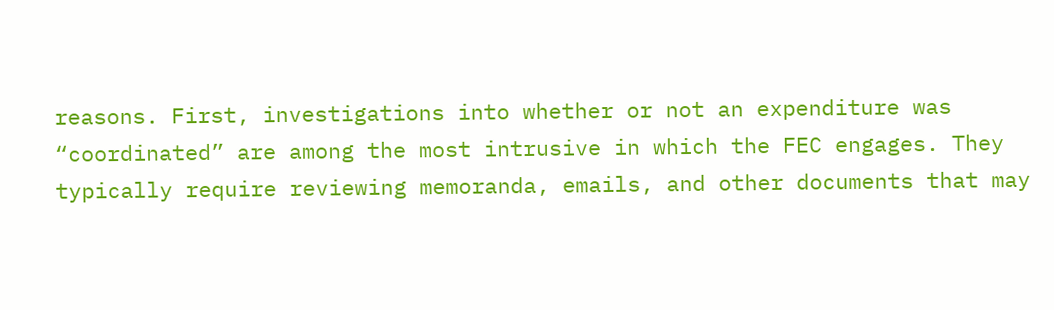reasons. First, investigations into whether or not an expenditure was “coordinated” are among the most intrusive in which the FEC engages. They typically require reviewing memoranda, emails, and other documents that may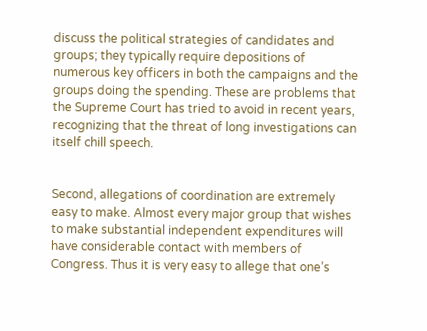discuss the political strategies of candidates and groups; they typically require depositions of numerous key officers in both the campaigns and the groups doing the spending. These are problems that the Supreme Court has tried to avoid in recent years, recognizing that the threat of long investigations can itself chill speech.


Second, allegations of coordination are extremely easy to make. Almost every major group that wishes to make substantial independent expenditures will have considerable contact with members of Congress. Thus it is very easy to allege that one’s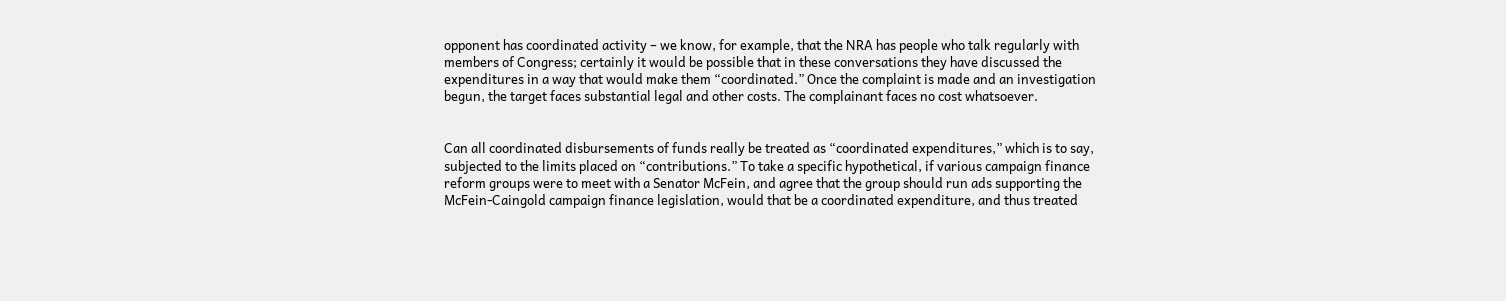opponent has coordinated activity – we know, for example, that the NRA has people who talk regularly with members of Congress; certainly it would be possible that in these conversations they have discussed the expenditures in a way that would make them “coordinated.” Once the complaint is made and an investigation begun, the target faces substantial legal and other costs. The complainant faces no cost whatsoever.


Can all coordinated disbursements of funds really be treated as “coordinated expenditures,” which is to say, subjected to the limits placed on “contributions.” To take a specific hypothetical, if various campaign finance reform groups were to meet with a Senator McFein, and agree that the group should run ads supporting the McFein-Caingold campaign finance legislation, would that be a coordinated expenditure, and thus treated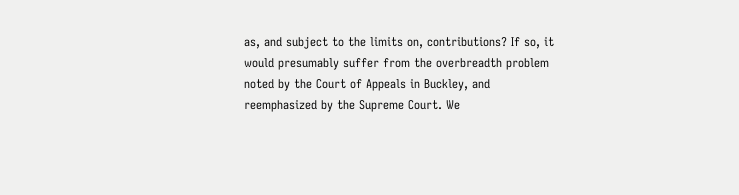as, and subject to the limits on, contributions? If so, it would presumably suffer from the overbreadth problem noted by the Court of Appeals in Buckley, and reemphasized by the Supreme Court. We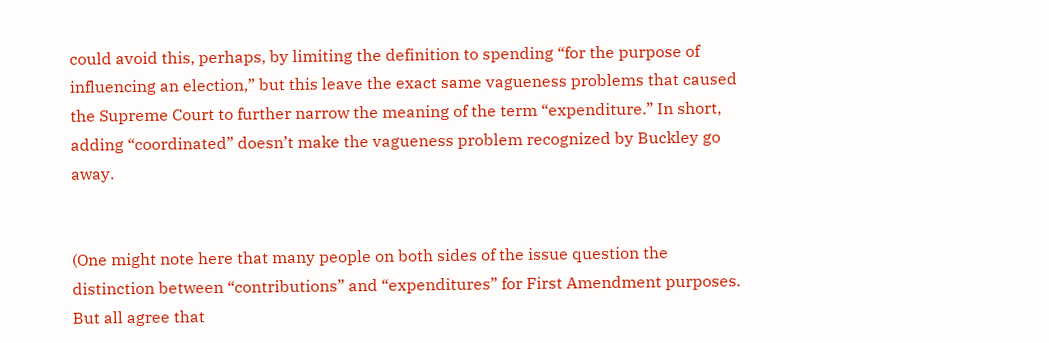could avoid this, perhaps, by limiting the definition to spending “for the purpose of influencing an election,” but this leave the exact same vagueness problems that caused the Supreme Court to further narrow the meaning of the term “expenditure.” In short, adding “coordinated” doesn’t make the vagueness problem recognized by Buckley go away.


(One might note here that many people on both sides of the issue question the distinction between “contributions” and “expenditures” for First Amendment purposes. But all agree that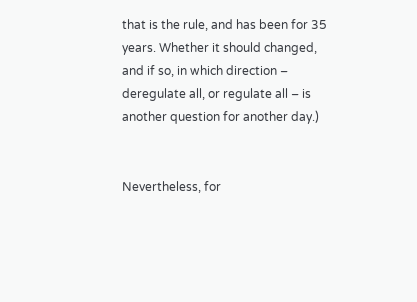that is the rule, and has been for 35 years. Whether it should changed, and if so, in which direction – deregulate all, or regulate all – is another question for another day.)


Nevertheless, for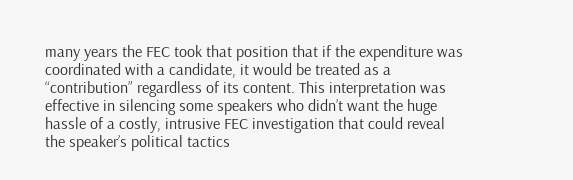many years the FEC took that position that if the expenditure was coordinated with a candidate, it would be treated as a “contribution” regardless of its content. This interpretation was effective in silencing some speakers who didn’t want the huge hassle of a costly, intrusive FEC investigation that could reveal the speaker’s political tactics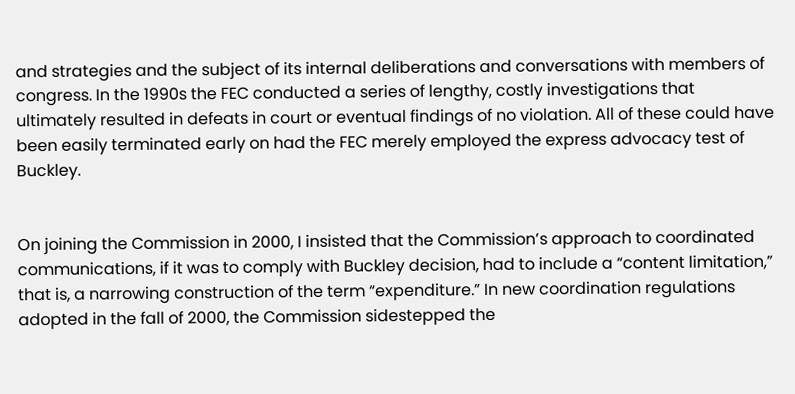and strategies and the subject of its internal deliberations and conversations with members of congress. In the 1990s the FEC conducted a series of lengthy, costly investigations that ultimately resulted in defeats in court or eventual findings of no violation. All of these could have been easily terminated early on had the FEC merely employed the express advocacy test of Buckley.


On joining the Commission in 2000, I insisted that the Commission’s approach to coordinated communications, if it was to comply with Buckley decision, had to include a “content limitation,” that is, a narrowing construction of the term “expenditure.” In new coordination regulations adopted in the fall of 2000, the Commission sidestepped the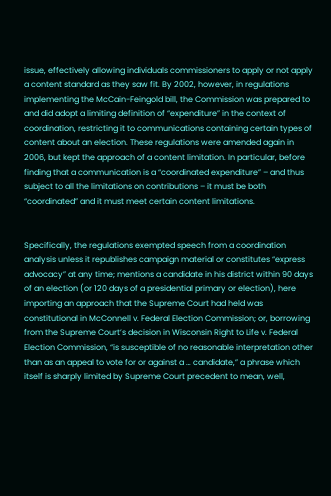issue, effectively allowing individuals commissioners to apply or not apply a content standard as they saw fit. By 2002, however, in regulations implementing the McCain-Feingold bill, the Commission was prepared to and did adopt a limiting definition of “expenditure” in the context of coordination, restricting it to communications containing certain types of content about an election. These regulations were amended again in 2006, but kept the approach of a content limitation. In particular, before finding that a communication is a “coordinated expenditure” – and thus subject to all the limitations on contributions – it must be both “coordinated” and it must meet certain content limitations.


Specifically, the regulations exempted speech from a coordination analysis unless it republishes campaign material or constitutes “express advocacy” at any time; mentions a candidate in his district within 90 days of an election (or 120 days of a presidential primary or election), here importing an approach that the Supreme Court had held was constitutional in McConnell v. Federal Election Commission; or, borrowing from the Supreme Court’s decision in Wisconsin Right to Life v. Federal Election Commission, “is susceptible of no reasonable interpretation other than as an appeal to vote for or against a … candidate,” a phrase which itself is sharply limited by Supreme Court precedent to mean, well,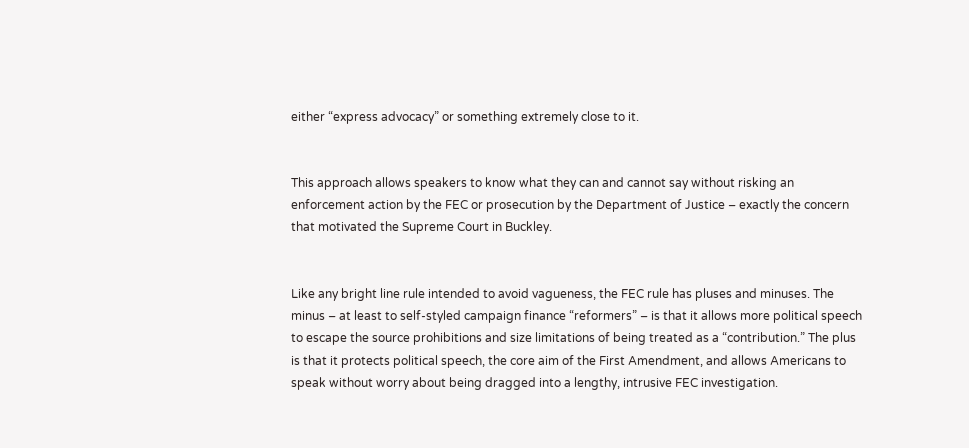either “express advocacy” or something extremely close to it.


This approach allows speakers to know what they can and cannot say without risking an enforcement action by the FEC or prosecution by the Department of Justice – exactly the concern that motivated the Supreme Court in Buckley.


Like any bright line rule intended to avoid vagueness, the FEC rule has pluses and minuses. The minus – at least to self-styled campaign finance “reformers” – is that it allows more political speech to escape the source prohibitions and size limitations of being treated as a “contribution.” The plus is that it protects political speech, the core aim of the First Amendment, and allows Americans to speak without worry about being dragged into a lengthy, intrusive FEC investigation.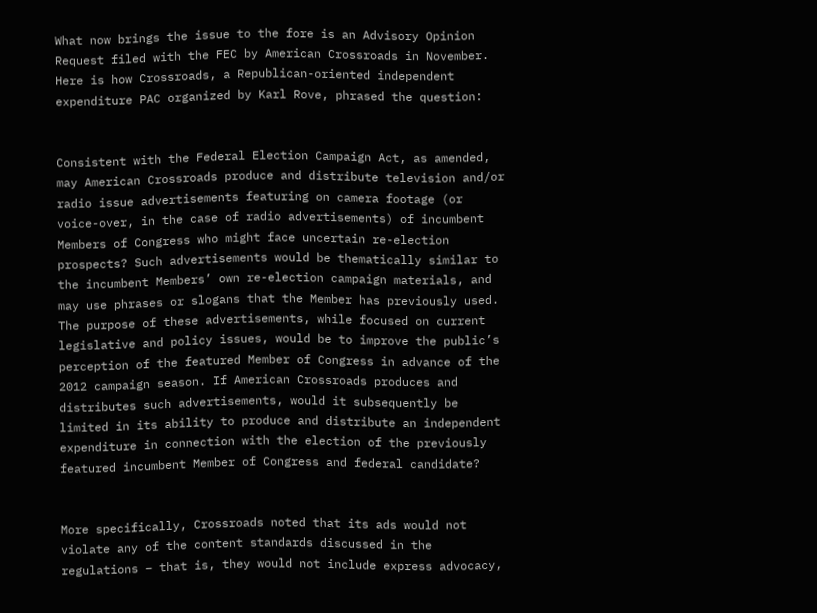What now brings the issue to the fore is an Advisory Opinion Request filed with the FEC by American Crossroads in November. Here is how Crossroads, a Republican-oriented independent expenditure PAC organized by Karl Rove, phrased the question:


Consistent with the Federal Election Campaign Act, as amended, may American Crossroads produce and distribute television and/or radio issue advertisements featuring on camera footage (or voice-over, in the case of radio advertisements) of incumbent Members of Congress who might face uncertain re-election prospects? Such advertisements would be thematically similar to the incumbent Members’ own re-election campaign materials, and may use phrases or slogans that the Member has previously used. The purpose of these advertisements, while focused on current legislative and policy issues, would be to improve the public’s perception of the featured Member of Congress in advance of the 2012 campaign season. If American Crossroads produces and distributes such advertisements, would it subsequently be limited in its ability to produce and distribute an independent expenditure in connection with the election of the previously featured incumbent Member of Congress and federal candidate?


More specifically, Crossroads noted that its ads would not violate any of the content standards discussed in the regulations – that is, they would not include express advocacy,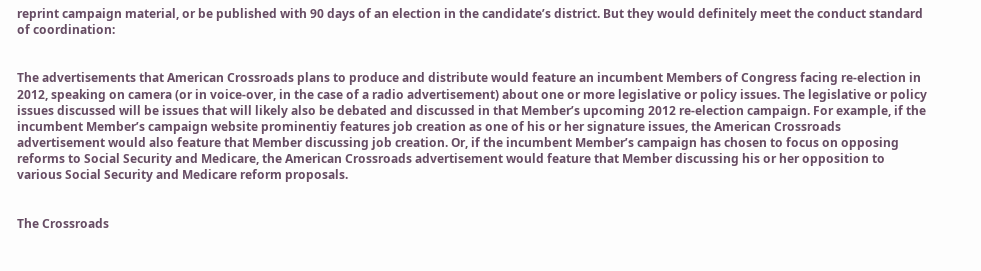reprint campaign material, or be published with 90 days of an election in the candidate’s district. But they would definitely meet the conduct standard of coordination:


The advertisements that American Crossroads plans to produce and distribute would feature an incumbent Members of Congress facing re-election in 2012, speaking on camera (or in voice-over, in the case of a radio advertisement) about one or more legislative or policy issues. The legislative or policy issues discussed will be issues that will likely also be debated and discussed in that Member’s upcoming 2012 re-election campaign. For example, if the incumbent Member’s campaign website prominentiy features job creation as one of his or her signature issues, the American Crossroads advertisement would also feature that Member discussing job creation. Or, if the incumbent Member’s campaign has chosen to focus on opposing reforms to Social Security and Medicare, the American Crossroads advertisement would feature that Member discussing his or her opposition to various Social Security and Medicare reform proposals.


The Crossroads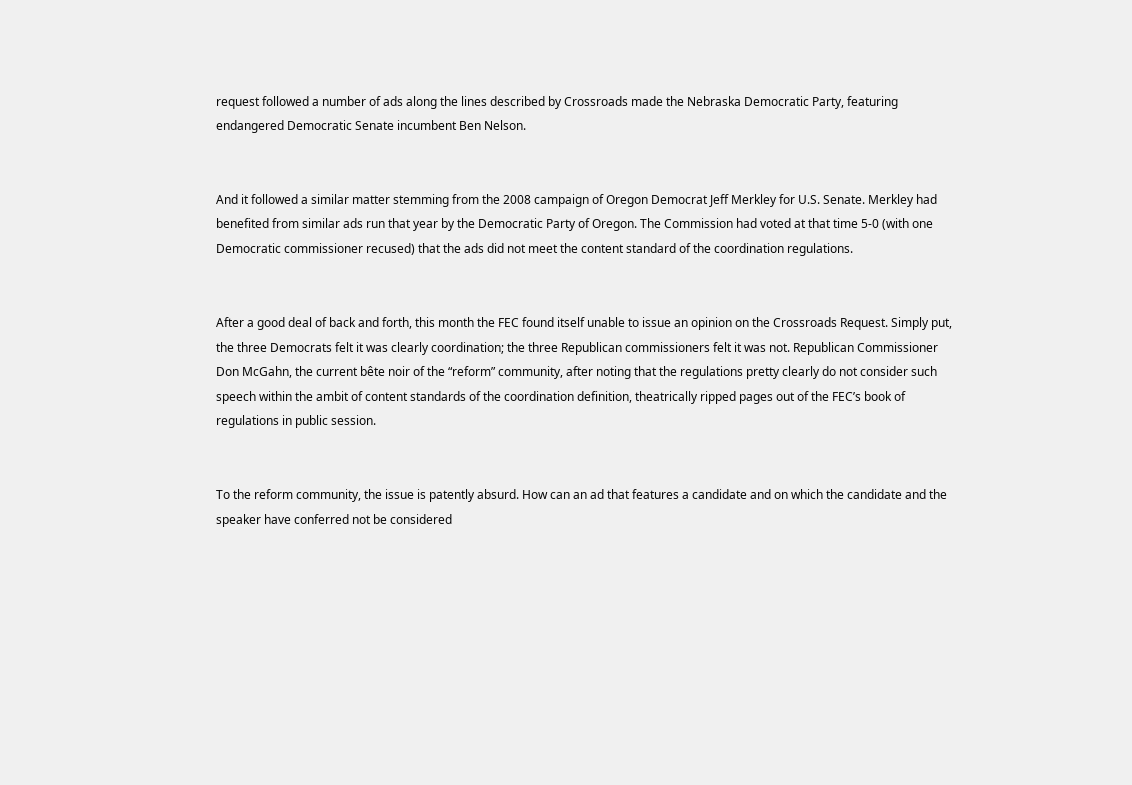request followed a number of ads along the lines described by Crossroads made the Nebraska Democratic Party, featuring endangered Democratic Senate incumbent Ben Nelson.


And it followed a similar matter stemming from the 2008 campaign of Oregon Democrat Jeff Merkley for U.S. Senate. Merkley had benefited from similar ads run that year by the Democratic Party of Oregon. The Commission had voted at that time 5-0 (with one Democratic commissioner recused) that the ads did not meet the content standard of the coordination regulations.


After a good deal of back and forth, this month the FEC found itself unable to issue an opinion on the Crossroads Request. Simply put, the three Democrats felt it was clearly coordination; the three Republican commissioners felt it was not. Republican Commissioner Don McGahn, the current bête noir of the “reform” community, after noting that the regulations pretty clearly do not consider such speech within the ambit of content standards of the coordination definition, theatrically ripped pages out of the FEC’s book of regulations in public session.


To the reform community, the issue is patently absurd. How can an ad that features a candidate and on which the candidate and the speaker have conferred not be considered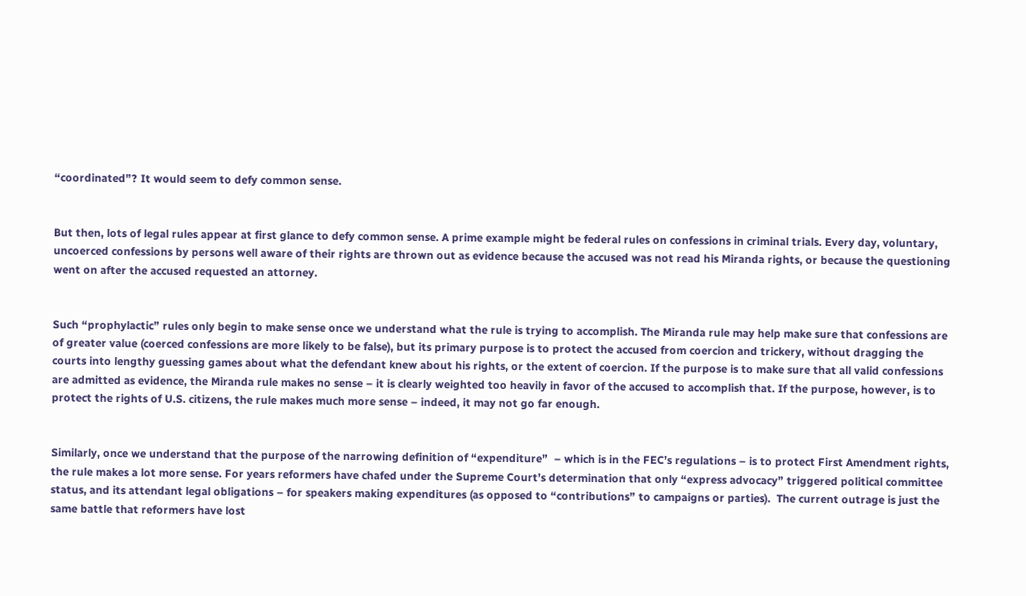“coordinated”? It would seem to defy common sense.


But then, lots of legal rules appear at first glance to defy common sense. A prime example might be federal rules on confessions in criminal trials. Every day, voluntary, uncoerced confessions by persons well aware of their rights are thrown out as evidence because the accused was not read his Miranda rights, or because the questioning went on after the accused requested an attorney.


Such “prophylactic” rules only begin to make sense once we understand what the rule is trying to accomplish. The Miranda rule may help make sure that confessions are of greater value (coerced confessions are more likely to be false), but its primary purpose is to protect the accused from coercion and trickery, without dragging the courts into lengthy guessing games about what the defendant knew about his rights, or the extent of coercion. If the purpose is to make sure that all valid confessions are admitted as evidence, the Miranda rule makes no sense – it is clearly weighted too heavily in favor of the accused to accomplish that. If the purpose, however, is to protect the rights of U.S. citizens, the rule makes much more sense – indeed, it may not go far enough.


Similarly, once we understand that the purpose of the narrowing definition of “expenditure”  – which is in the FEC’s regulations – is to protect First Amendment rights, the rule makes a lot more sense. For years reformers have chafed under the Supreme Court’s determination that only “express advocacy” triggered political committee status, and its attendant legal obligations – for speakers making expenditures (as opposed to “contributions” to campaigns or parties).  The current outrage is just the same battle that reformers have lost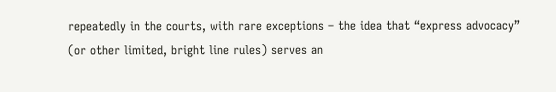repeatedly in the courts, with rare exceptions – the idea that “express advocacy” (or other limited, bright line rules) serves an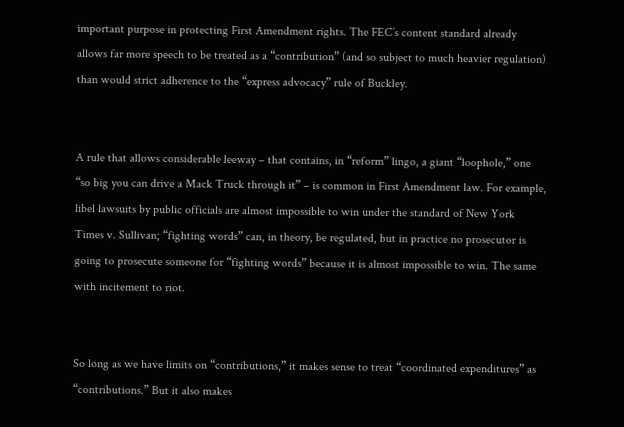important purpose in protecting First Amendment rights. The FEC’s content standard already allows far more speech to be treated as a “contribution” (and so subject to much heavier regulation) than would strict adherence to the “express advocacy” rule of Buckley.


A rule that allows considerable leeway – that contains, in “reform” lingo, a giant “loophole,” one “so big you can drive a Mack Truck through it” – is common in First Amendment law. For example, libel lawsuits by public officials are almost impossible to win under the standard of New York Times v. Sullivan; “fighting words” can, in theory, be regulated, but in practice no prosecutor is going to prosecute someone for “fighting words” because it is almost impossible to win. The same with incitement to riot.


So long as we have limits on “contributions,” it makes sense to treat “coordinated expenditures” as “contributions.” But it also makes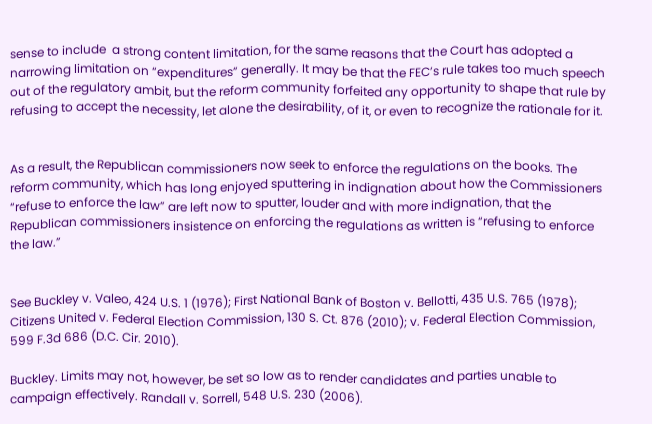sense to include  a strong content limitation, for the same reasons that the Court has adopted a narrowing limitation on “expenditures” generally. It may be that the FEC’s rule takes too much speech out of the regulatory ambit, but the reform community forfeited any opportunity to shape that rule by refusing to accept the necessity, let alone the desirability, of it, or even to recognize the rationale for it.


As a result, the Republican commissioners now seek to enforce the regulations on the books. The reform community, which has long enjoyed sputtering in indignation about how the Commissioners “refuse to enforce the law” are left now to sputter, louder and with more indignation, that the Republican commissioners insistence on enforcing the regulations as written is “refusing to enforce the law.”


See Buckley v. Valeo, 424 U.S. 1 (1976); First National Bank of Boston v. Bellotti, 435 U.S. 765 (1978); Citizens United v. Federal Election Commission, 130 S. Ct. 876 (2010); v. Federal Election Commission, 599 F.3d 686 (D.C. Cir. 2010).

Buckley. Limits may not, however, be set so low as to render candidates and parties unable to campaign effectively. Randall v. Sorrell, 548 U.S. 230 (2006).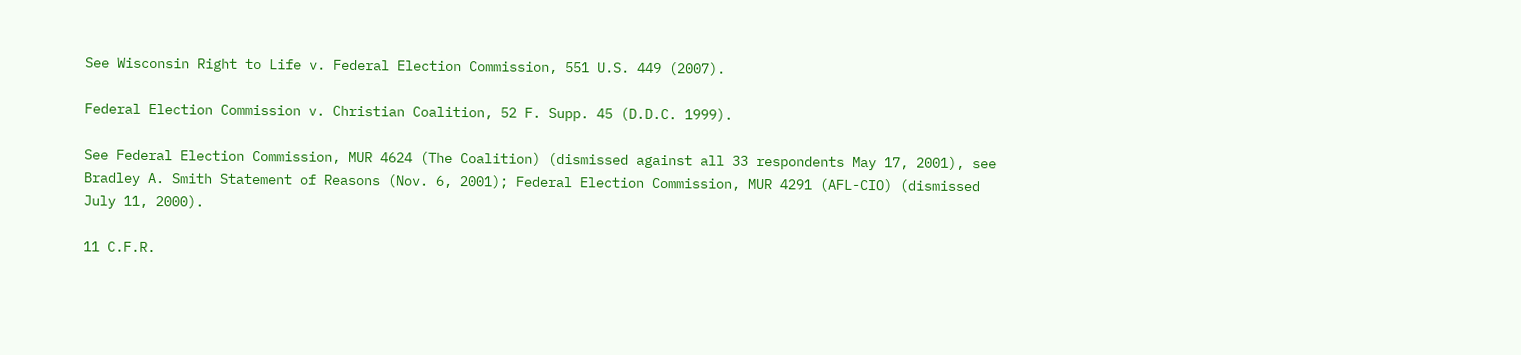See Wisconsin Right to Life v. Federal Election Commission, 551 U.S. 449 (2007).

Federal Election Commission v. Christian Coalition, 52 F. Supp. 45 (D.D.C. 1999).

See Federal Election Commission, MUR 4624 (The Coalition) (dismissed against all 33 respondents May 17, 2001), see Bradley A. Smith Statement of Reasons (Nov. 6, 2001); Federal Election Commission, MUR 4291 (AFL-CIO) (dismissed July 11, 2000).

11 C.F.R.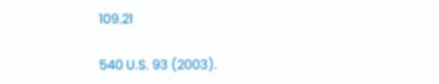109.21

540 U.S. 93 (2003).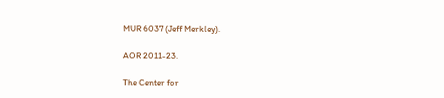MUR 6037 (Jeff Merkley).

AOR 2011-23.

The Center for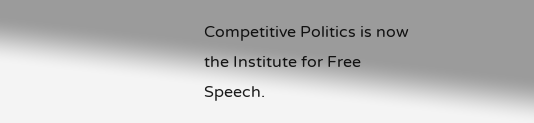Competitive Politics is now the Institute for Free Speech.